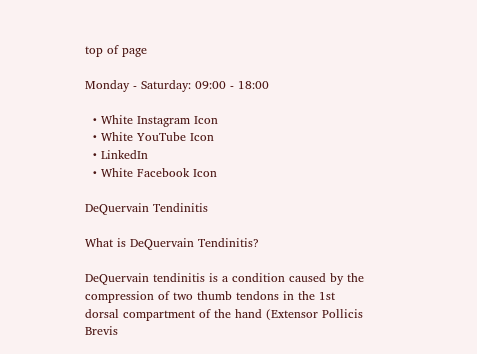top of page

Monday - Saturday: 09:00 - 18:00

  • White Instagram Icon
  • White YouTube Icon
  • LinkedIn
  • White Facebook Icon

DeQuervain Tendinitis

What is DeQuervain Tendinitis?

DeQuervain tendinitis is a condition caused by the compression of two thumb tendons in the 1st dorsal compartment of the hand (Extensor Pollicis Brevis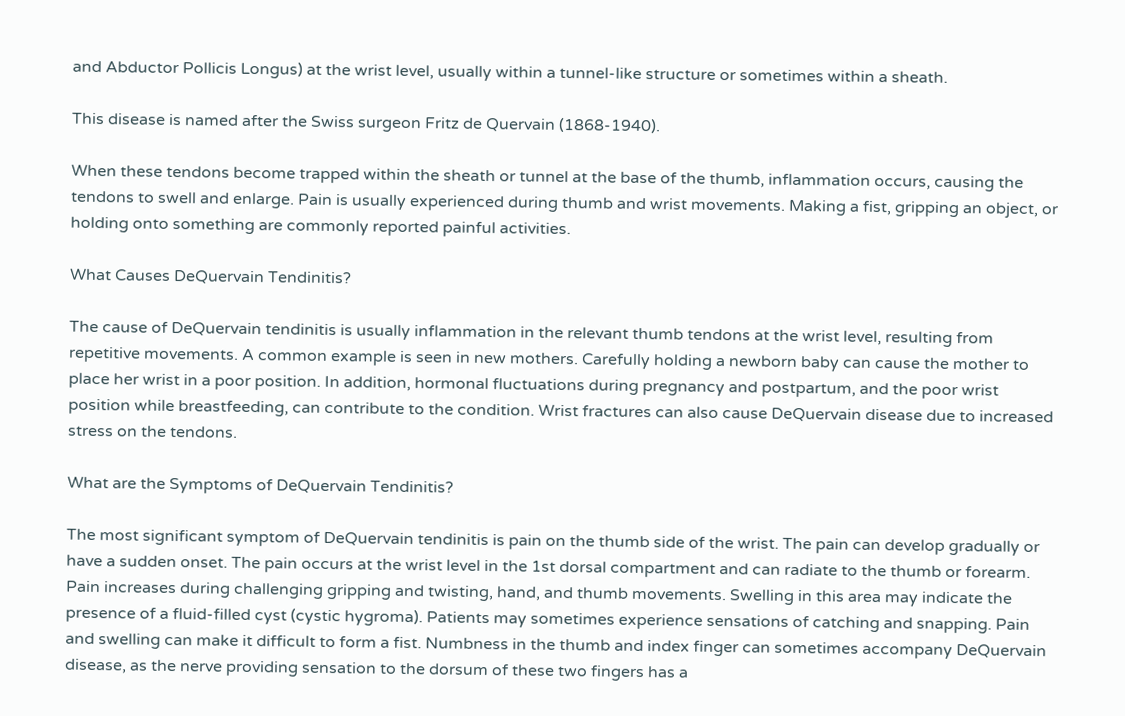and Abductor Pollicis Longus) at the wrist level, usually within a tunnel-like structure or sometimes within a sheath.

This disease is named after the Swiss surgeon Fritz de Quervain (1868-1940).

When these tendons become trapped within the sheath or tunnel at the base of the thumb, inflammation occurs, causing the tendons to swell and enlarge. Pain is usually experienced during thumb and wrist movements. Making a fist, gripping an object, or holding onto something are commonly reported painful activities.

What Causes DeQuervain Tendinitis?

The cause of DeQuervain tendinitis is usually inflammation in the relevant thumb tendons at the wrist level, resulting from repetitive movements. A common example is seen in new mothers. Carefully holding a newborn baby can cause the mother to place her wrist in a poor position. In addition, hormonal fluctuations during pregnancy and postpartum, and the poor wrist position while breastfeeding, can contribute to the condition. Wrist fractures can also cause DeQuervain disease due to increased stress on the tendons.

What are the Symptoms of DeQuervain Tendinitis?

The most significant symptom of DeQuervain tendinitis is pain on the thumb side of the wrist. The pain can develop gradually or have a sudden onset. The pain occurs at the wrist level in the 1st dorsal compartment and can radiate to the thumb or forearm. Pain increases during challenging gripping and twisting, hand, and thumb movements. Swelling in this area may indicate the presence of a fluid-filled cyst (cystic hygroma). Patients may sometimes experience sensations of catching and snapping. Pain and swelling can make it difficult to form a fist. Numbness in the thumb and index finger can sometimes accompany DeQuervain disease, as the nerve providing sensation to the dorsum of these two fingers has a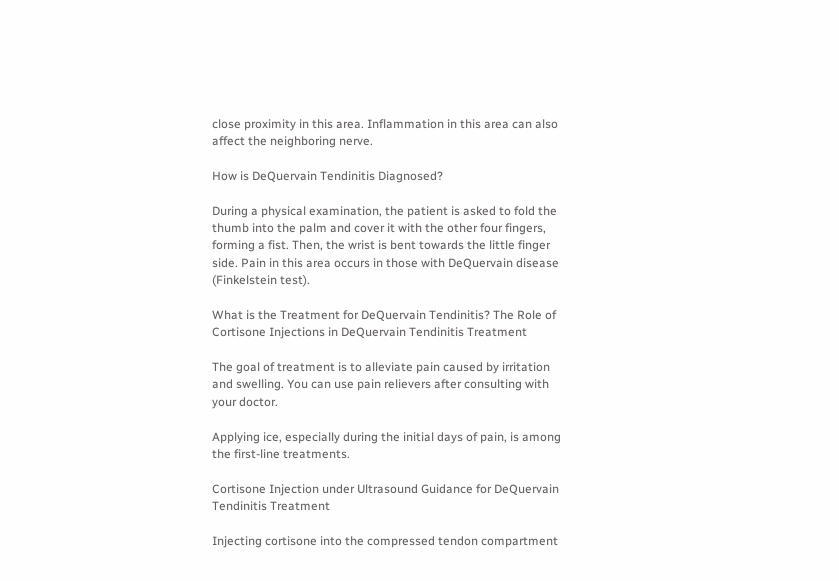close proximity in this area. Inflammation in this area can also affect the neighboring nerve.

How is DeQuervain Tendinitis Diagnosed?

During a physical examination, the patient is asked to fold the thumb into the palm and cover it with the other four fingers, forming a fist. Then, the wrist is bent towards the little finger side. Pain in this area occurs in those with DeQuervain disease (Finkelstein test).

What is the Treatment for DeQuervain Tendinitis? The Role of Cortisone Injections in DeQuervain Tendinitis Treatment

The goal of treatment is to alleviate pain caused by irritation and swelling. You can use pain relievers after consulting with your doctor.

Applying ice, especially during the initial days of pain, is among the first-line treatments.

Cortisone Injection under Ultrasound Guidance for DeQuervain Tendinitis Treatment

Injecting cortisone into the compressed tendon compartment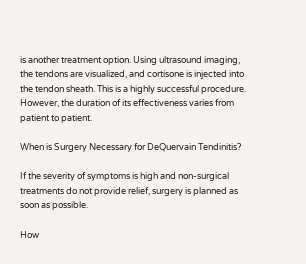is another treatment option. Using ultrasound imaging, the tendons are visualized, and cortisone is injected into the tendon sheath. This is a highly successful procedure. However, the duration of its effectiveness varies from patient to patient.

When is Surgery Necessary for DeQuervain Tendinitis?

If the severity of symptoms is high and non-surgical treatments do not provide relief, surgery is planned as soon as possible.

How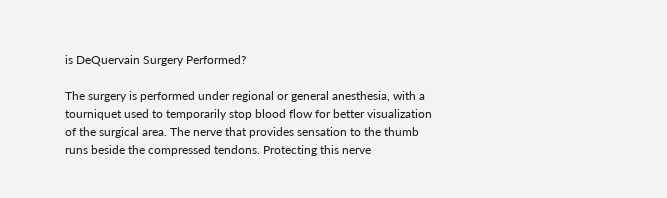is DeQuervain Surgery Performed?

The surgery is performed under regional or general anesthesia, with a tourniquet used to temporarily stop blood flow for better visualization of the surgical area. The nerve that provides sensation to the thumb runs beside the compressed tendons. Protecting this nerve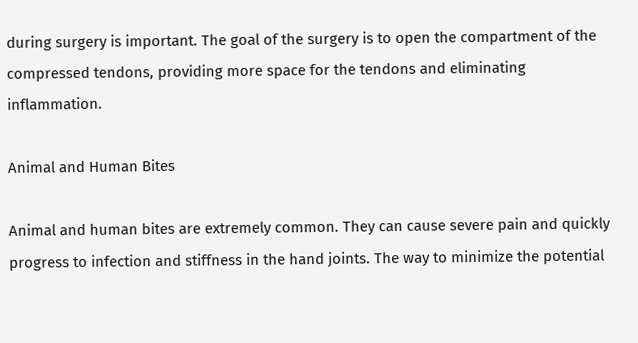during surgery is important. The goal of the surgery is to open the compartment of the compressed tendons, providing more space for the tendons and eliminating inflammation.

Animal and Human Bites

Animal and human bites are extremely common. They can cause severe pain and quickly progress to infection and stiffness in the hand joints. The way to minimize the potential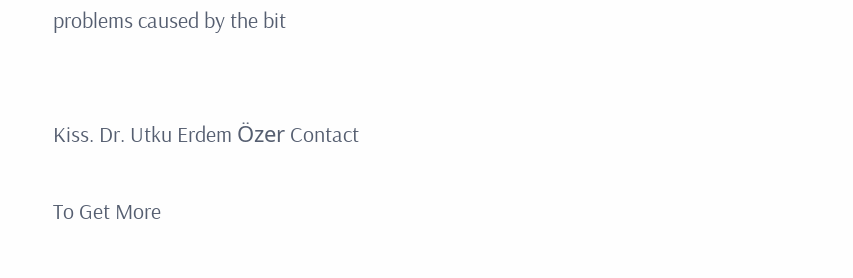problems caused by the bit


Kiss. Dr. Utku Erdem Özer Contact

To Get More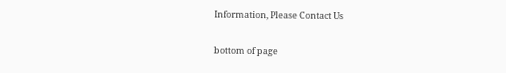Information, Please Contact Us

bottom of page